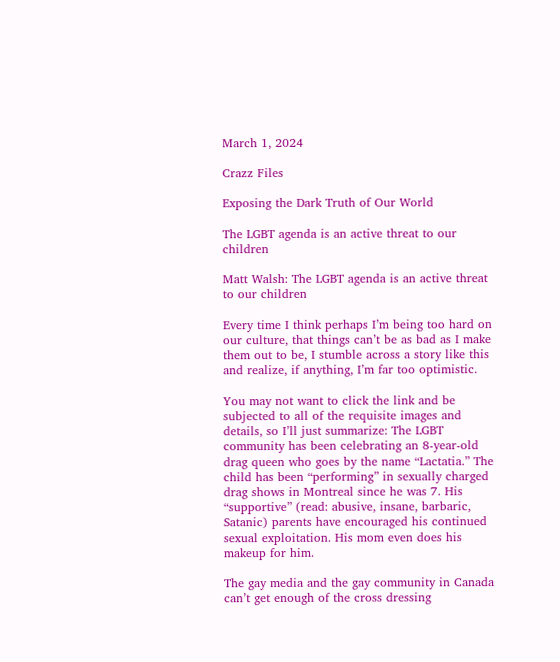March 1, 2024

Crazz Files

Exposing the Dark Truth of Our World

The LGBT agenda is an active threat to our children

Matt Walsh: The LGBT agenda is an active threat to our children

Every time I think perhaps I’m being too hard on our culture, that things can’t be as bad as I make them out to be, I stumble across a story like this and realize, if anything, I’m far too optimistic.

You may not want to click the link and be subjected to all of the requisite images and details, so I’ll just summarize: The LGBT community has been celebrating an 8-year-old drag queen who goes by the name “Lactatia.” The child has been “performing” in sexually charged drag shows in Montreal since he was 7. His “supportive” (read: abusive, insane, barbaric, Satanic) parents have encouraged his continued sexual exploitation. His mom even does his makeup for him.

The gay media and the gay community in Canada can’t get enough of the cross dressing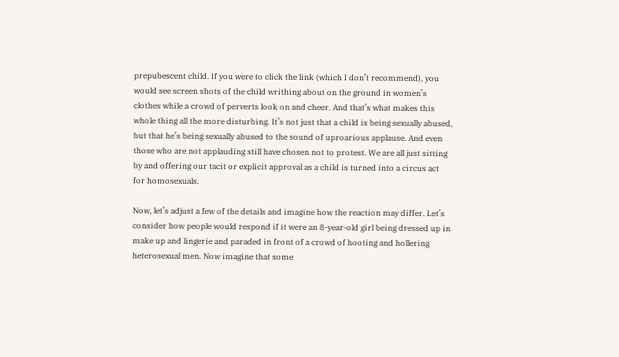prepubescent child. If you were to click the link (which I don’t recommend), you would see screen shots of the child writhing about on the ground in women’s clothes while a crowd of perverts look on and cheer. And that’s what makes this whole thing all the more disturbing. It’s not just that a child is being sexually abused, but that he’s being sexually abused to the sound of uproarious applause. And even those who are not applauding still have chosen not to protest. We are all just sitting by and offering our tacit or explicit approval as a child is turned into a circus act for homosexuals.

Now, let’s adjust a few of the details and imagine how the reaction may differ. Let’s consider how people would respond if it were an 8-year-old girl being dressed up in make up and lingerie and paraded in front of a crowd of hooting and hollering heterosexual men. Now imagine that some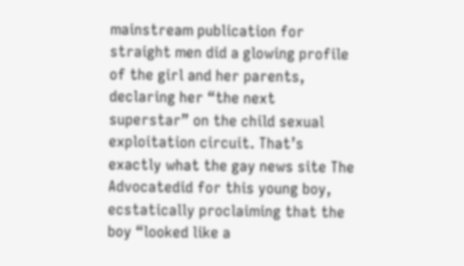mainstream publication for straight men did a glowing profile of the girl and her parents, declaring her “the next superstar” on the child sexual exploitation circuit. That’s exactly what the gay news site The Advocatedid for this young boy, ecstatically proclaiming that the boy “looked like a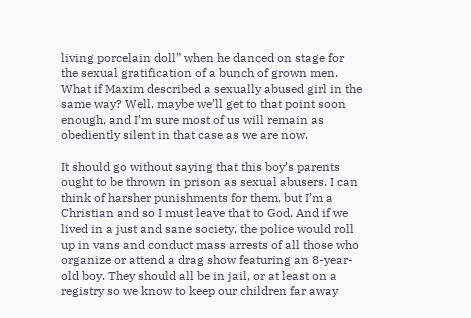living porcelain doll” when he danced on stage for the sexual gratification of a bunch of grown men. What if Maxim described a sexually abused girl in the same way? Well, maybe we’ll get to that point soon enough, and I’m sure most of us will remain as obediently silent in that case as we are now.

It should go without saying that this boy’s parents ought to be thrown in prison as sexual abusers. I can think of harsher punishments for them, but I’m a Christian and so I must leave that to God. And if we lived in a just and sane society, the police would roll up in vans and conduct mass arrests of all those who organize or attend a drag show featuring an 8-year-old boy. They should all be in jail, or at least on a registry so we know to keep our children far away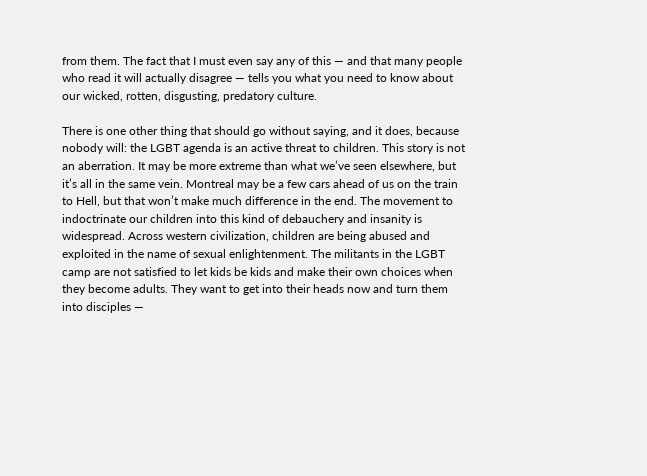from them. The fact that I must even say any of this — and that many people who read it will actually disagree — tells you what you need to know about our wicked, rotten, disgusting, predatory culture.

There is one other thing that should go without saying, and it does, because nobody will: the LGBT agenda is an active threat to children. This story is not an aberration. It may be more extreme than what we’ve seen elsewhere, but it’s all in the same vein. Montreal may be a few cars ahead of us on the train to Hell, but that won’t make much difference in the end. The movement to indoctrinate our children into this kind of debauchery and insanity is widespread. Across western civilization, children are being abused and exploited in the name of sexual enlightenment. The militants in the LGBT camp are not satisfied to let kids be kids and make their own choices when they become adults. They want to get into their heads now and turn them into disciples —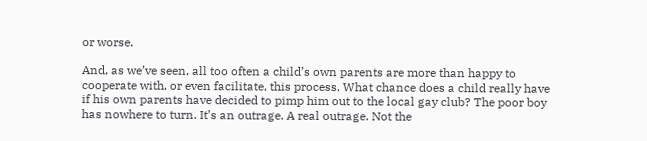or worse.

And, as we’ve seen, all too often a child’s own parents are more than happy to cooperate with, or even facilitate, this process. What chance does a child really have if his own parents have decided to pimp him out to the local gay club? The poor boy has nowhere to turn. It’s an outrage. A real outrage. Not the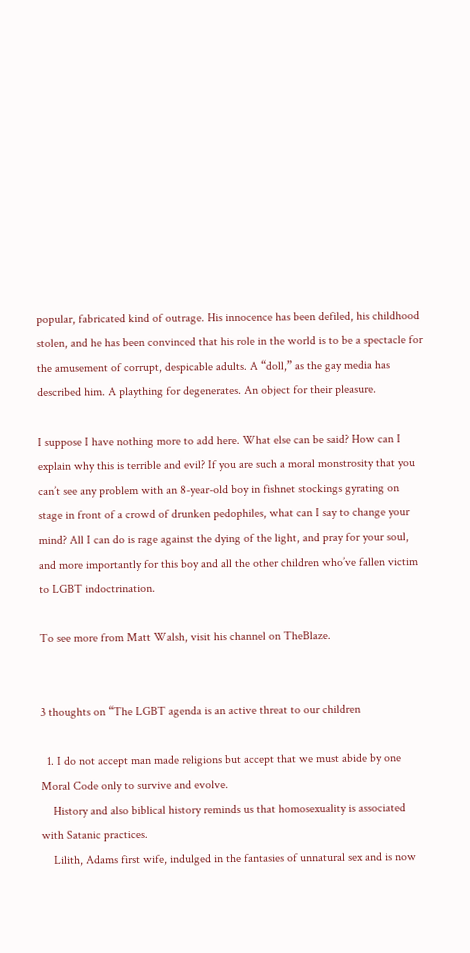popular, fabricated kind of outrage. His innocence has been defiled, his childhood stolen, and he has been convinced that his role in the world is to be a spectacle for the amusement of corrupt, despicable adults. A “doll,” as the gay media has described him. A plaything for degenerates. An object for their pleasure.

I suppose I have nothing more to add here. What else can be said? How can I explain why this is terrible and evil? If you are such a moral monstrosity that you can’t see any problem with an 8-year-old boy in fishnet stockings gyrating on stage in front of a crowd of drunken pedophiles, what can I say to change your mind? All I can do is rage against the dying of the light, and pray for your soul, and more importantly for this boy and all the other children who’ve fallen victim to LGBT indoctrination.

To see more from Matt Walsh, visit his channel on TheBlaze.


3 thoughts on “The LGBT agenda is an active threat to our children

  1. I do not accept man made religions but accept that we must abide by one Moral Code only to survive and evolve.
    History and also biblical history reminds us that homosexuality is associated with Satanic practices.
    Lilith, Adams first wife, indulged in the fantasies of unnatural sex and is now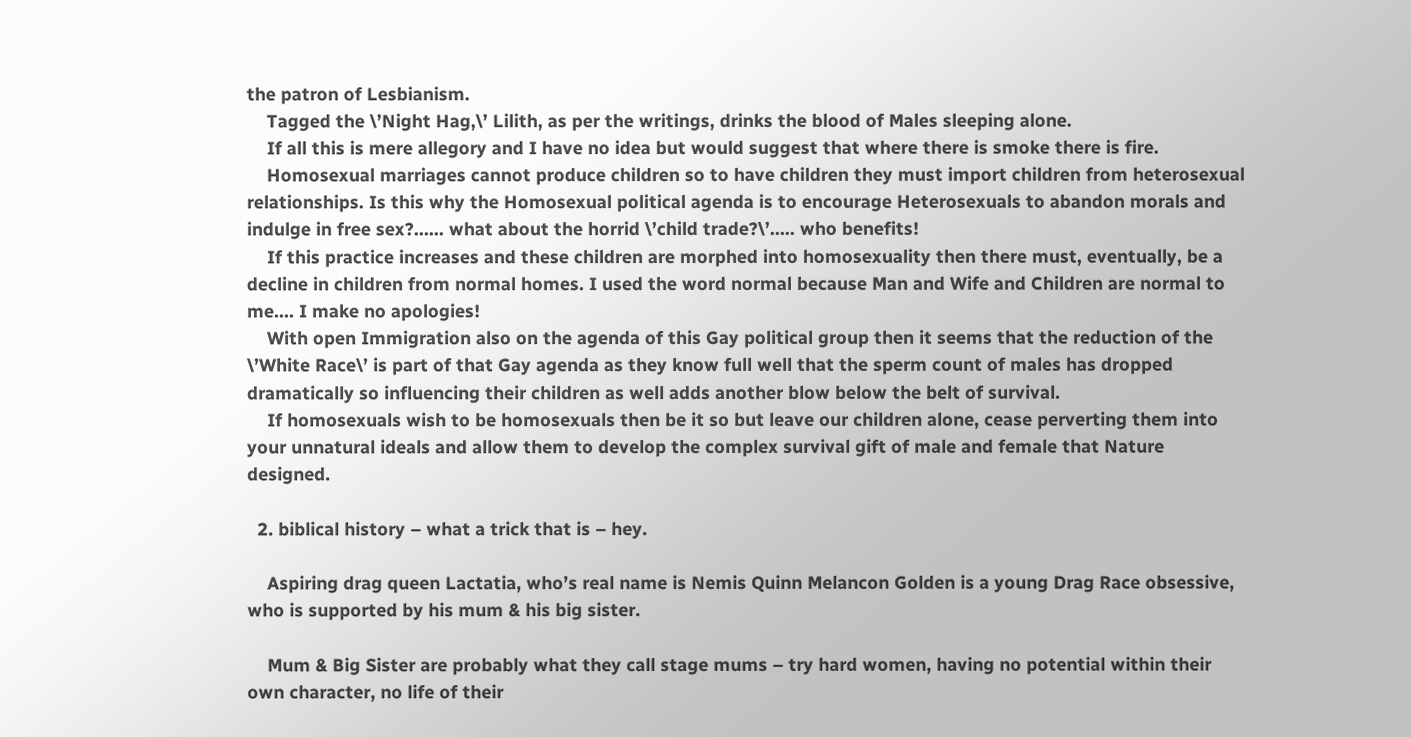the patron of Lesbianism.
    Tagged the \’Night Hag,\’ Lilith, as per the writings, drinks the blood of Males sleeping alone.
    If all this is mere allegory and I have no idea but would suggest that where there is smoke there is fire.
    Homosexual marriages cannot produce children so to have children they must import children from heterosexual relationships. Is this why the Homosexual political agenda is to encourage Heterosexuals to abandon morals and indulge in free sex?…… what about the horrid \’child trade?\’….. who benefits!
    If this practice increases and these children are morphed into homosexuality then there must, eventually, be a decline in children from normal homes. I used the word normal because Man and Wife and Children are normal to me…. I make no apologies!
    With open Immigration also on the agenda of this Gay political group then it seems that the reduction of the \’White Race\’ is part of that Gay agenda as they know full well that the sperm count of males has dropped dramatically so influencing their children as well adds another blow below the belt of survival.
    If homosexuals wish to be homosexuals then be it so but leave our children alone, cease perverting them into your unnatural ideals and allow them to develop the complex survival gift of male and female that Nature designed.

  2. biblical history – what a trick that is – hey.

    Aspiring drag queen Lactatia, who’s real name is Nemis Quinn Melancon Golden is a young Drag Race obsessive, who is supported by his mum & his big sister.

    Mum & Big Sister are probably what they call stage mums – try hard women, having no potential within their own character, no life of their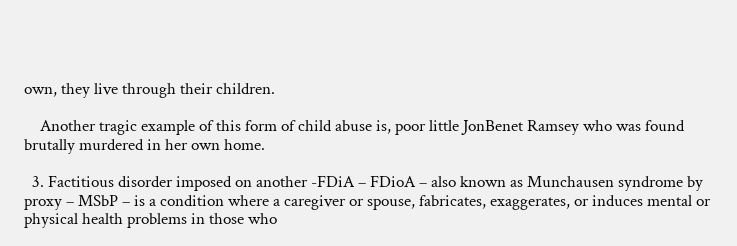own, they live through their children.

    Another tragic example of this form of child abuse is, poor little JonBenet Ramsey who was found brutally murdered in her own home.

  3. Factitious disorder imposed on another -FDiA – FDioA – also known as Munchausen syndrome by proxy – MSbP – is a condition where a caregiver or spouse, fabricates, exaggerates, or induces mental or physical health problems in those who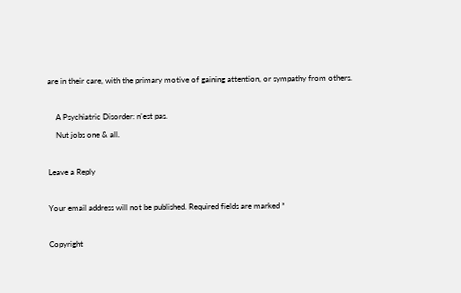are in their care, with the primary motive of gaining attention, or sympathy from others.

    A Psychiatric Disorder: n’est pas.
    Nut jobs one & all.

Leave a Reply

Your email address will not be published. Required fields are marked *

Copyright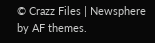© Crazz Files | Newsphere by AF themes.